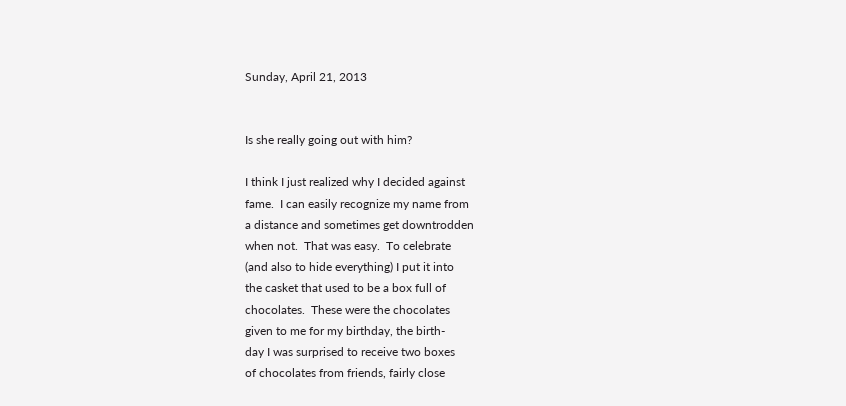Sunday, April 21, 2013


Is she really going out with him?

I think I just realized why I decided against
fame.  I can easily recognize my name from
a distance and sometimes get downtrodden
when not.  That was easy.  To celebrate
(and also to hide everything) I put it into
the casket that used to be a box full of
chocolates.  These were the chocolates
given to me for my birthday, the birth-
day I was surprised to receive two boxes
of chocolates from friends, fairly close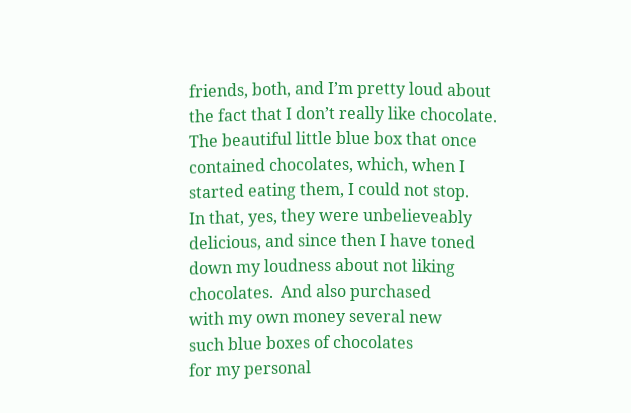friends, both, and I’m pretty loud about
the fact that I don’t really like chocolate.
The beautiful little blue box that once
contained chocolates, which, when I
started eating them, I could not stop.
In that, yes, they were unbelieveably
delicious, and since then I have toned
down my loudness about not liking
chocolates.  And also purchased
with my own money several new
such blue boxes of chocolates
for my personal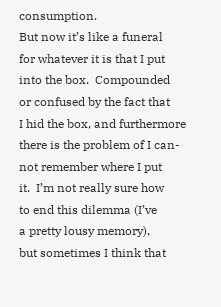consumption.
But now it’s like a funeral
for whatever it is that I put
into the box.  Compounded
or confused by the fact that
I hid the box, and furthermore
there is the problem of I can-
not remember where I put
it.  I’m not really sure how
to end this dilemma (I’ve
a pretty lousy memory),
but sometimes I think that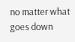no matter what goes down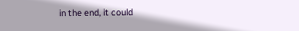in the end, it could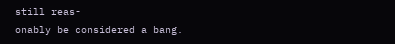still reas-
onably be considered a bang.